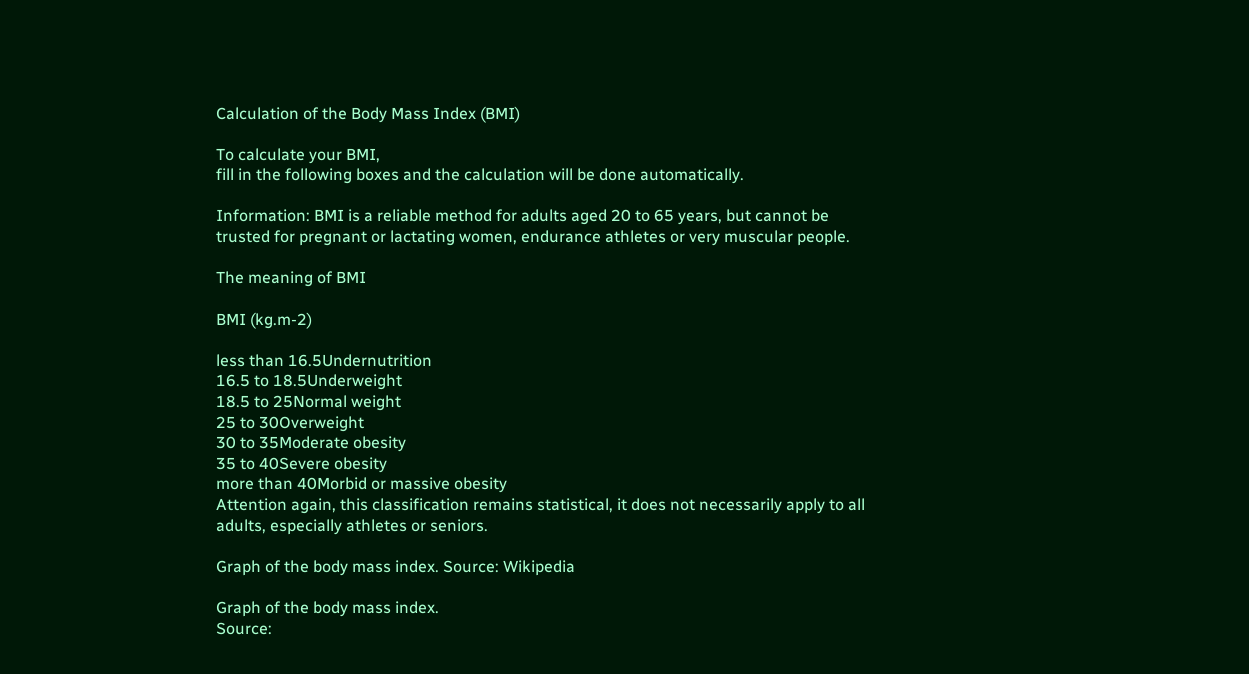Calculation of the Body Mass Index (BMI)

To calculate your BMI,
fill in the following boxes and the calculation will be done automatically.

Information: BMI is a reliable method for adults aged 20 to 65 years, but cannot be trusted for pregnant or lactating women, endurance athletes or very muscular people.

The meaning of BMI

BMI (kg.m-2)

less than 16.5Undernutrition
16.5 to 18.5Underweight
18.5 to 25Normal weight
25 to 30Overweight
30 to 35Moderate obesity
35 to 40Severe obesity
more than 40Morbid or massive obesity
Attention again, this classification remains statistical, it does not necessarily apply to all adults, especially athletes or seniors.

Graph of the body mass index. Source: Wikipedia

Graph of the body mass index.
Source: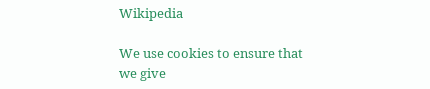Wikipedia

We use cookies to ensure that we give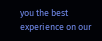you the best experience on our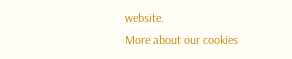website.
More about our cookies